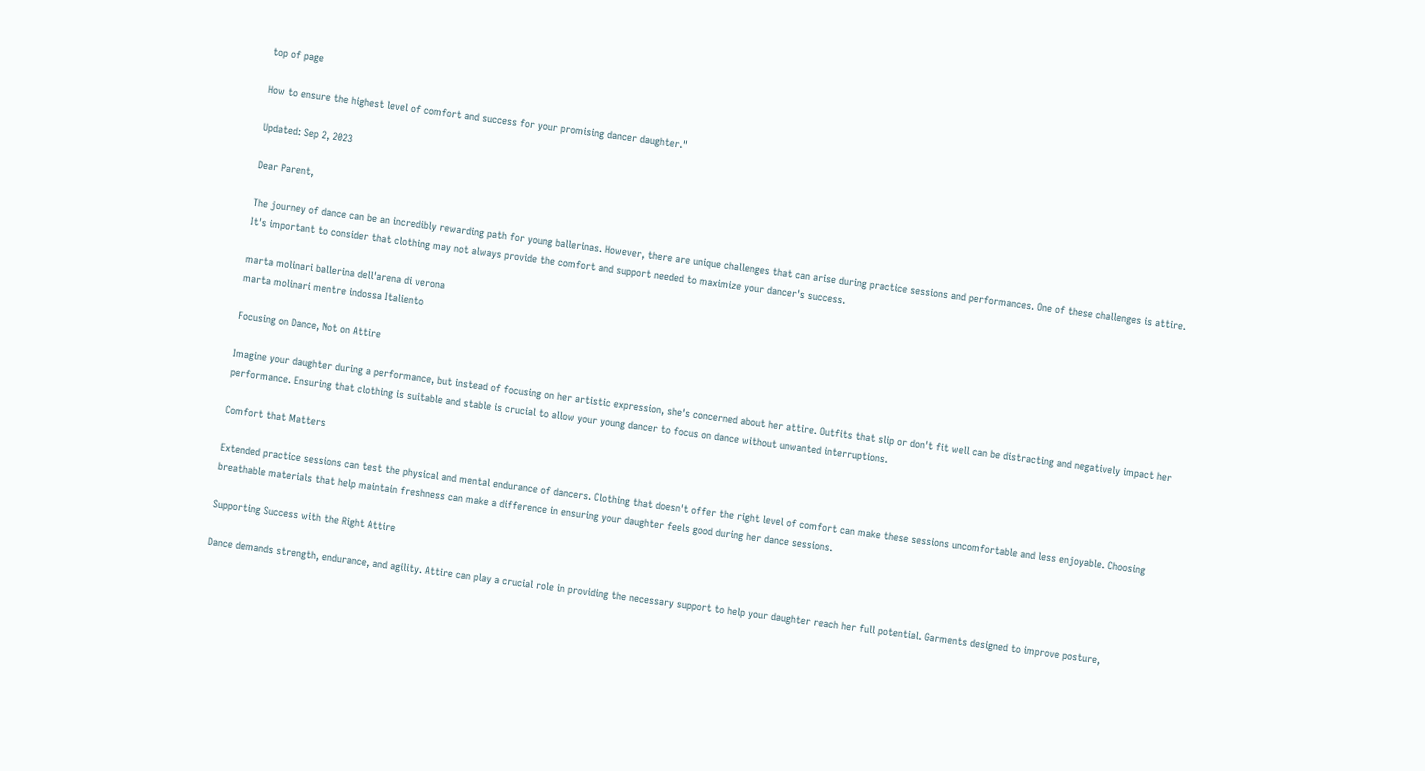top of page

How to ensure the highest level of comfort and success for your promising dancer daughter."

Updated: Sep 2, 2023

Dear Parent,

The journey of dance can be an incredibly rewarding path for young ballerinas. However, there are unique challenges that can arise during practice sessions and performances. One of these challenges is attire. It's important to consider that clothing may not always provide the comfort and support needed to maximize your dancer's success.

marta molinari ballerina dell'arena di verona
marta molinari mentre indossa Italiento

Focusing on Dance, Not on Attire

Imagine your daughter during a performance, but instead of focusing on her artistic expression, she's concerned about her attire. Outfits that slip or don't fit well can be distracting and negatively impact her performance. Ensuring that clothing is suitable and stable is crucial to allow your young dancer to focus on dance without unwanted interruptions.

Comfort that Matters

Extended practice sessions can test the physical and mental endurance of dancers. Clothing that doesn't offer the right level of comfort can make these sessions uncomfortable and less enjoyable. Choosing breathable materials that help maintain freshness can make a difference in ensuring your daughter feels good during her dance sessions.

Supporting Success with the Right Attire

Dance demands strength, endurance, and agility. Attire can play a crucial role in providing the necessary support to help your daughter reach her full potential. Garments designed to improve posture,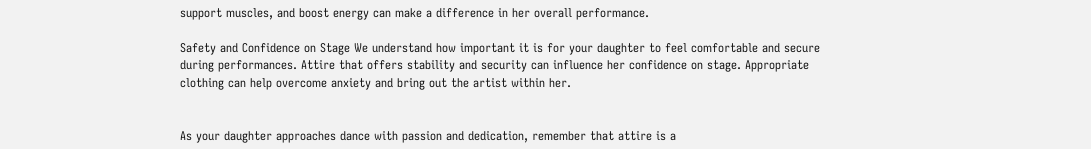support muscles, and boost energy can make a difference in her overall performance.

Safety and Confidence on Stage We understand how important it is for your daughter to feel comfortable and secure during performances. Attire that offers stability and security can influence her confidence on stage. Appropriate clothing can help overcome anxiety and bring out the artist within her.


As your daughter approaches dance with passion and dedication, remember that attire is a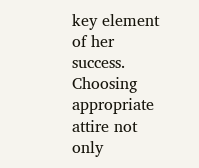key element of her success. Choosing appropriate attire not only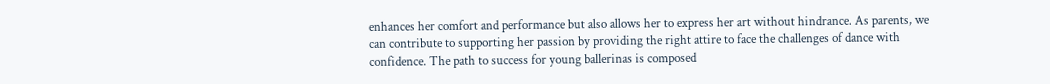enhances her comfort and performance but also allows her to express her art without hindrance. As parents, we can contribute to supporting her passion by providing the right attire to face the challenges of dance with confidence. The path to success for young ballerinas is composed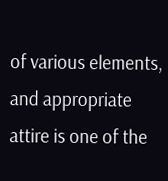of various elements, and appropriate attire is one of the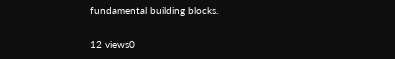fundamental building blocks.

12 views0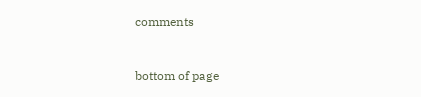comments


bottom of page